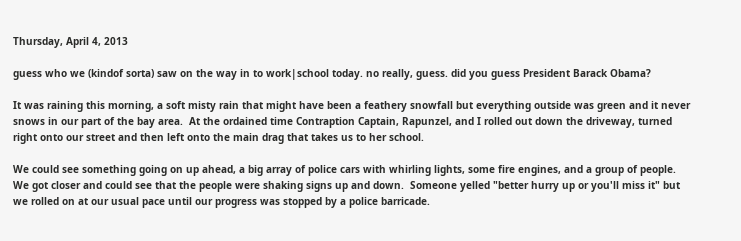Thursday, April 4, 2013

guess who we (kindof sorta) saw on the way in to work|school today. no really, guess. did you guess President Barack Obama?

It was raining this morning, a soft misty rain that might have been a feathery snowfall but everything outside was green and it never snows in our part of the bay area.  At the ordained time Contraption Captain, Rapunzel, and I rolled out down the driveway, turned right onto our street and then left onto the main drag that takes us to her school.

We could see something going on up ahead, a big array of police cars with whirling lights, some fire engines, and a group of people.  We got closer and could see that the people were shaking signs up and down.  Someone yelled "better hurry up or you'll miss it" but we rolled on at our usual pace until our progress was stopped by a police barricade.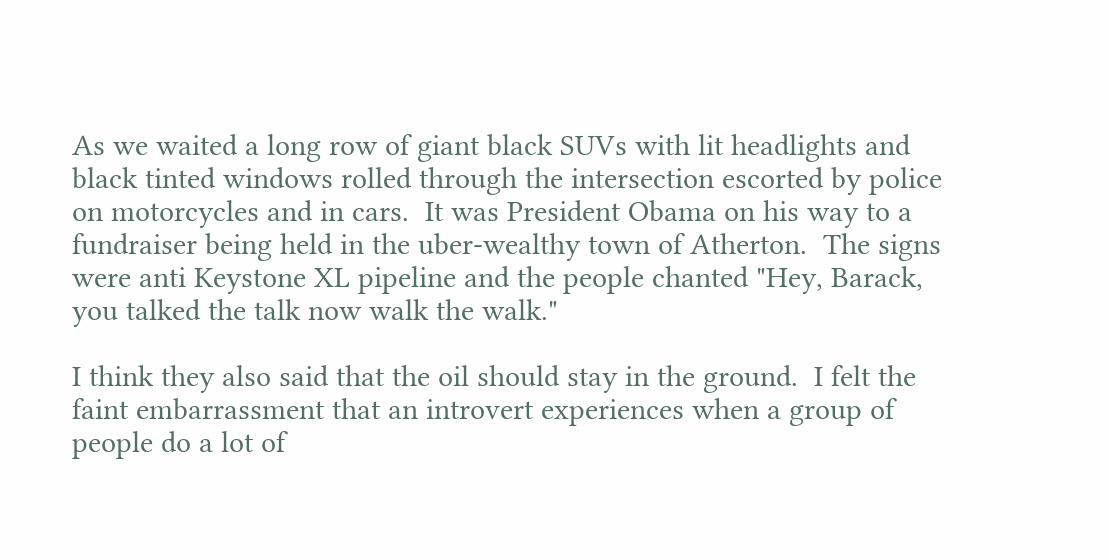As we waited a long row of giant black SUVs with lit headlights and black tinted windows rolled through the intersection escorted by police on motorcycles and in cars.  It was President Obama on his way to a fundraiser being held in the uber-wealthy town of Atherton.  The signs were anti Keystone XL pipeline and the people chanted "Hey, Barack, you talked the talk now walk the walk."

I think they also said that the oil should stay in the ground.  I felt the faint embarrassment that an introvert experiences when a group of people do a lot of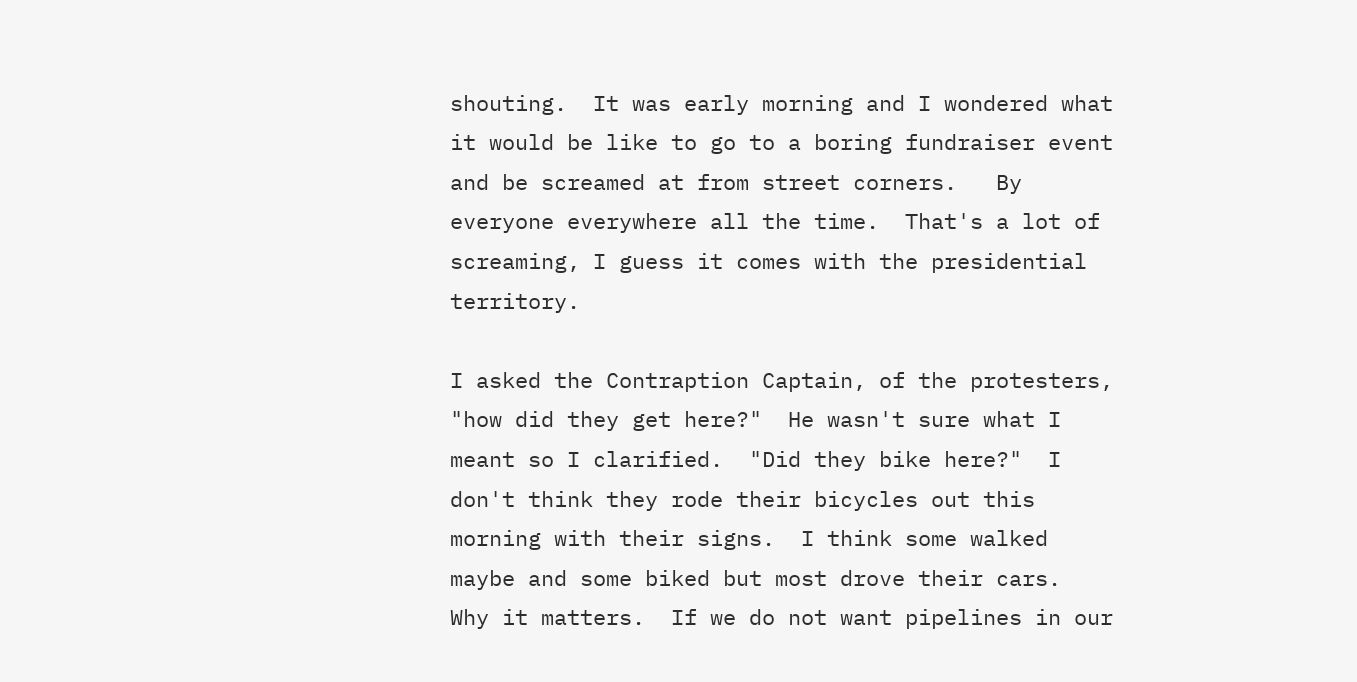shouting.  It was early morning and I wondered what it would be like to go to a boring fundraiser event and be screamed at from street corners.   By everyone everywhere all the time.  That's a lot of screaming, I guess it comes with the presidential territory.

I asked the Contraption Captain, of the protesters, "how did they get here?"  He wasn't sure what I meant so I clarified.  "Did they bike here?"  I don't think they rode their bicycles out this morning with their signs.  I think some walked maybe and some biked but most drove their cars.  Why it matters.  If we do not want pipelines in our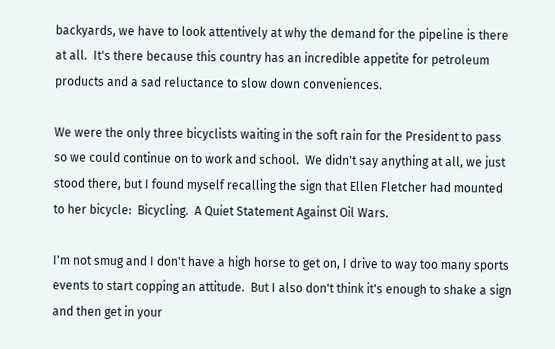backyards, we have to look attentively at why the demand for the pipeline is there at all.  It's there because this country has an incredible appetite for petroleum products and a sad reluctance to slow down conveniences.

We were the only three bicyclists waiting in the soft rain for the President to pass so we could continue on to work and school.  We didn't say anything at all, we just stood there, but I found myself recalling the sign that Ellen Fletcher had mounted to her bicycle:  Bicycling.  A Quiet Statement Against Oil Wars.

I'm not smug and I don't have a high horse to get on, I drive to way too many sports events to start copping an attitude.  But I also don't think it's enough to shake a sign and then get in your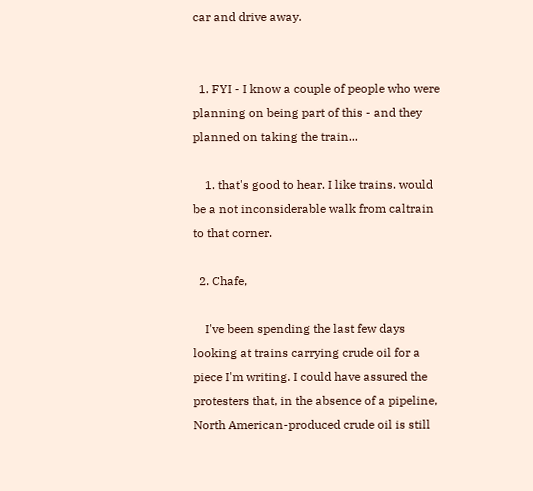car and drive away.


  1. FYI - I know a couple of people who were planning on being part of this - and they planned on taking the train...

    1. that's good to hear. I like trains. would be a not inconsiderable walk from caltrain to that corner.

  2. Chafe,

    I've been spending the last few days looking at trains carrying crude oil for a piece I'm writing. I could have assured the protesters that, in the absence of a pipeline, North American-produced crude oil is still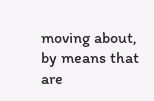moving about, by means that are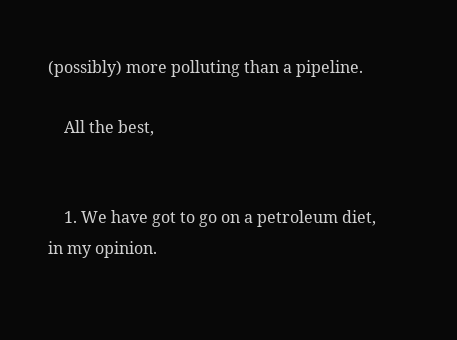(possibly) more polluting than a pipeline.

    All the best,


    1. We have got to go on a petroleum diet, in my opinion.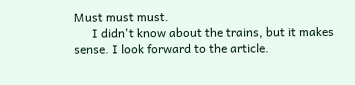Must must must.
      I didn't know about the trains, but it makes sense. I look forward to the article.